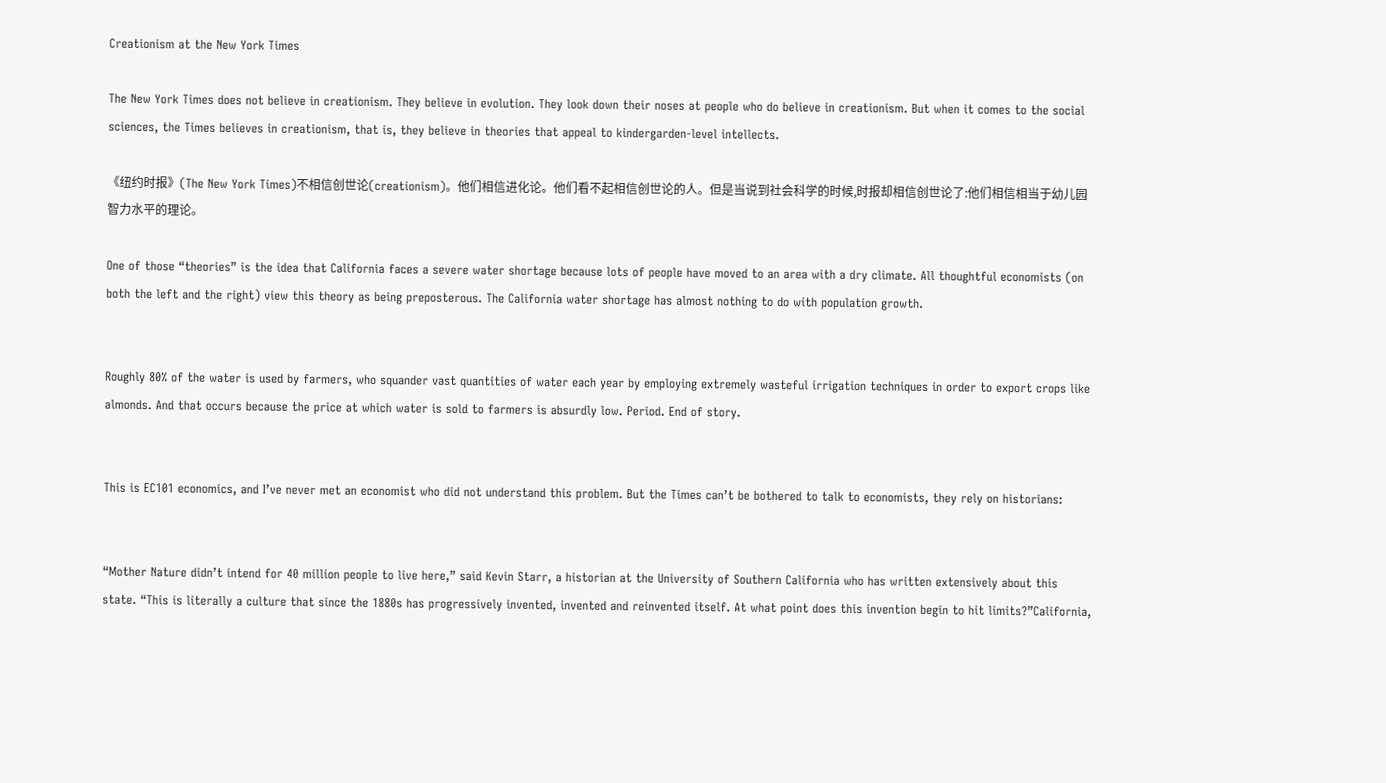Creationism at the New York Times

The New York Times does not believe in creationism. They believe in evolution. They look down their noses at people who do believe in creationism. But when it comes to the social sciences, the Times believes in creationism, that is, they believe in theories that appeal to kindergarden-level intellects.

《纽约时报》(The New York Times)不相信创世论(creationism)。他们相信进化论。他们看不起相信创世论的人。但是当说到社会科学的时候,时报却相信创世论了:他们相信相当于幼儿园智力水平的理论。

One of those “theories” is the idea that California faces a severe water shortage because lots of people have moved to an area with a dry climate. All thoughtful economists (on both the left and the right) view this theory as being preposterous. The California water shortage has almost nothing to do with population growth.


Roughly 80% of the water is used by farmers, who squander vast quantities of water each year by employing extremely wasteful irrigation techniques in order to export crops like almonds. And that occurs because the price at which water is sold to farmers is absurdly low. Period. End of story.


This is EC101 economics, and I’ve never met an economist who did not understand this problem. But the Times can’t be bothered to talk to economists, they rely on historians:


“Mother Nature didn’t intend for 40 million people to live here,” said Kevin Starr, a historian at the University of Southern California who has written extensively about this state. “This is literally a culture that since the 1880s has progressively invented, invented and reinvented itself. At what point does this invention begin to hit limits?”California,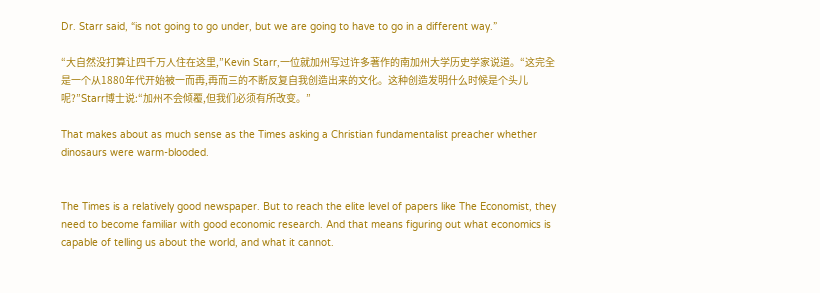Dr. Starr said, “is not going to go under, but we are going to have to go in a different way.”

“大自然没打算让四千万人住在这里,”Kevin Starr,一位就加州写过许多著作的南加州大学历史学家说道。“这完全是一个从1880年代开始被一而再,再而三的不断反复自我创造出来的文化。这种创造发明什么时候是个头儿呢?”Starr博士说:“加州不会倾覆,但我们必须有所改变。”

That makes about as much sense as the Times asking a Christian fundamentalist preacher whether dinosaurs were warm-blooded.


The Times is a relatively good newspaper. But to reach the elite level of papers like The Economist, they need to become familiar with good economic research. And that means figuring out what economics is capable of telling us about the world, and what it cannot.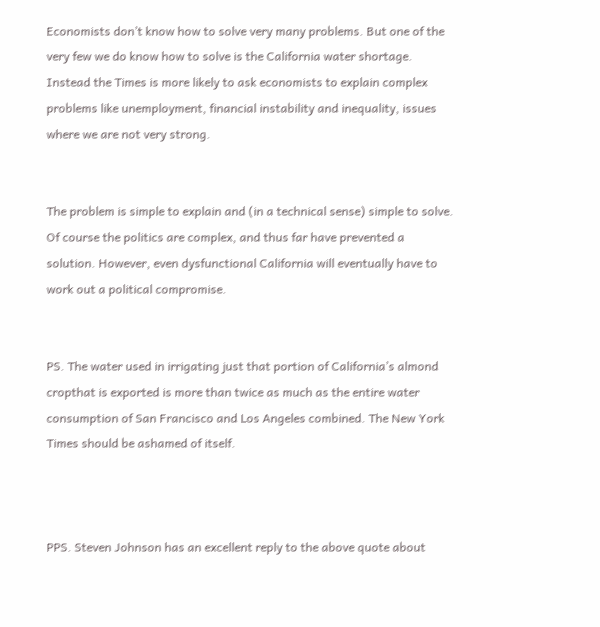Economists don’t know how to solve very many problems. But one of the very few we do know how to solve is the California water shortage. Instead the Times is more likely to ask economists to explain complex problems like unemployment, financial instability and inequality, issues where we are not very strong.


The problem is simple to explain and (in a technical sense) simple to solve. Of course the politics are complex, and thus far have prevented a solution. However, even dysfunctional California will eventually have to work out a political compromise.


PS. The water used in irrigating just that portion of California’s almond cropthat is exported is more than twice as much as the entire water consumption of San Francisco and Los Angeles combined. The New York Times should be ashamed of itself.



PPS. Steven Johnson has an excellent reply to the above quote about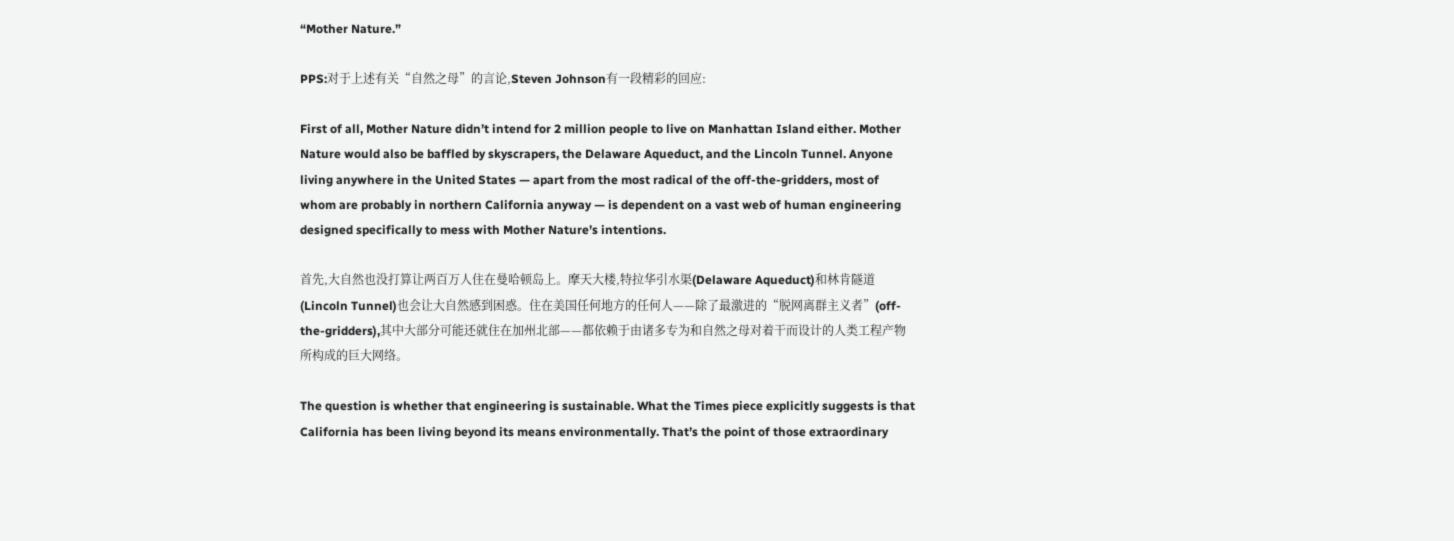“Mother Nature.”

PPS:对于上述有关“自然之母”的言论,Steven Johnson有一段精彩的回应:

First of all, Mother Nature didn’t intend for 2 million people to live on Manhattan Island either. Mother Nature would also be baffled by skyscrapers, the Delaware Aqueduct, and the Lincoln Tunnel. Anyone living anywhere in the United States — apart from the most radical of the off-the-gridders, most of whom are probably in northern California anyway — is dependent on a vast web of human engineering designed specifically to mess with Mother Nature’s intentions.

首先,大自然也没打算让两百万人住在曼哈顿岛上。摩天大楼,特拉华引水渠(Delaware Aqueduct)和林肯隧道(Lincoln Tunnel)也会让大自然感到困惑。住在美国任何地方的任何人——除了最激进的“脱网离群主义者”(off-the-gridders),其中大部分可能还就住在加州北部——都依赖于由诸多专为和自然之母对着干而设计的人类工程产物所构成的巨大网络。

The question is whether that engineering is sustainable. What the Times piece explicitly suggests is that California has been living beyond its means environmentally. That’s the point of those extraordinary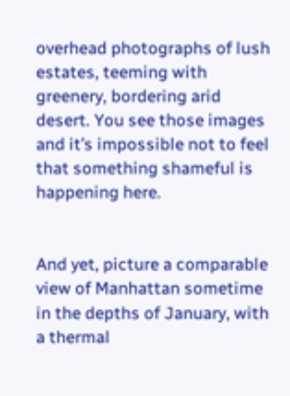overhead photographs of lush estates, teeming with greenery, bordering arid desert. You see those images and it’s impossible not to feel that something shameful is happening here.


And yet, picture a comparable view of Manhattan sometime in the depths of January, with a thermal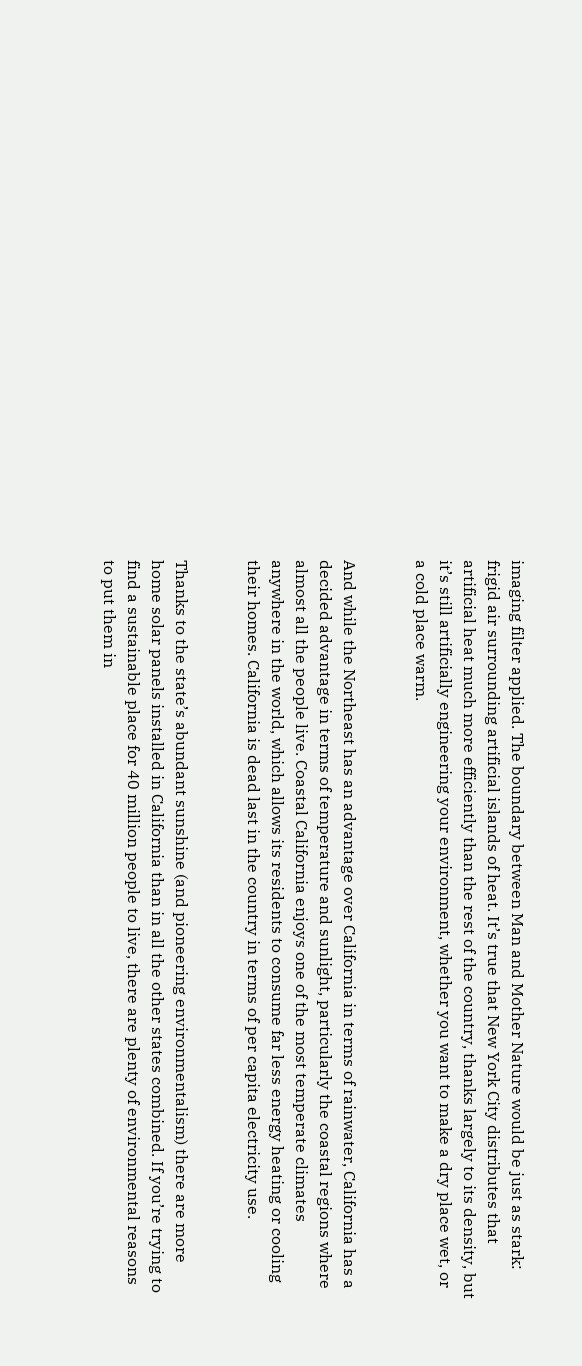imaging filter applied. The boundary between Man and Mother Nature would be just as stark: frigid air surrounding artificial islands of heat. It’s true that New York City distributes that artificial heat much more efficiently than the rest of the country, thanks largely to its density, but it’s still artificially engineering your environment, whether you want to make a dry place wet, or a cold place warm.


And while the Northeast has an advantage over California in terms of rainwater, California has a decided advantage in terms of temperature and sunlight, particularly the coastal regions where almost all the people live. Coastal California enjoys one of the most temperate climates anywhere in the world, which allows its residents to consume far less energy heating or cooling their homes. California is dead last in the country in terms of per capita electricity use.


Thanks to the state’s abundant sunshine (and pioneering environmentalism) there are more home solar panels installed in California than in all the other states combined. If you’re trying to find a sustainable place for 40 million people to live, there are plenty of environmental reasons to put them in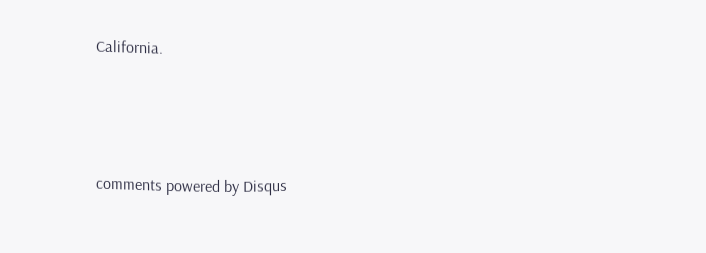California.




comments powered by Disqus